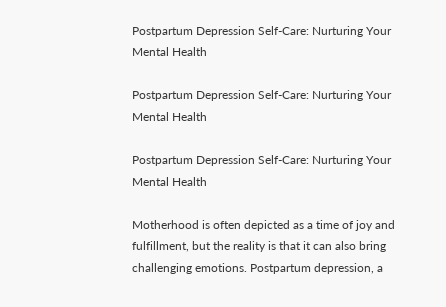Postpartum Depression Self-Care: Nurturing Your Mental Health

Postpartum Depression Self-Care: Nurturing Your Mental Health

Postpartum Depression Self-Care: Nurturing Your Mental Health

Motherhood is often depicted as a time of joy and fulfillment, but the reality is that it can also bring challenging emotions. Postpartum depression, a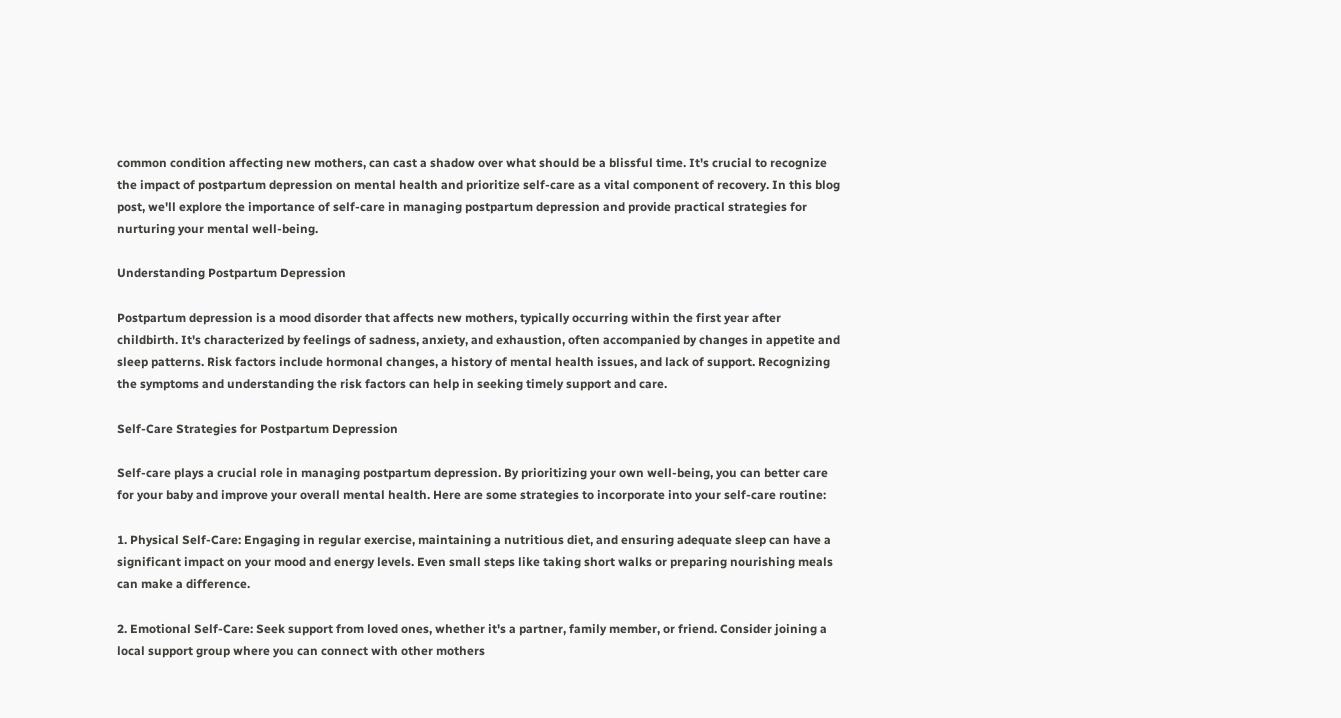common condition affecting new mothers, can cast a shadow over what should be a blissful time. It's crucial to recognize the impact of postpartum depression on mental health and prioritize self-care as a vital component of recovery. In this blog post, we'll explore the importance of self-care in managing postpartum depression and provide practical strategies for nurturing your mental well-being.

Understanding Postpartum Depression

Postpartum depression is a mood disorder that affects new mothers, typically occurring within the first year after childbirth. It's characterized by feelings of sadness, anxiety, and exhaustion, often accompanied by changes in appetite and sleep patterns. Risk factors include hormonal changes, a history of mental health issues, and lack of support. Recognizing the symptoms and understanding the risk factors can help in seeking timely support and care.

Self-Care Strategies for Postpartum Depression

Self-care plays a crucial role in managing postpartum depression. By prioritizing your own well-being, you can better care for your baby and improve your overall mental health. Here are some strategies to incorporate into your self-care routine:

1. Physical Self-Care: Engaging in regular exercise, maintaining a nutritious diet, and ensuring adequate sleep can have a significant impact on your mood and energy levels. Even small steps like taking short walks or preparing nourishing meals can make a difference.

2. Emotional Self-Care: Seek support from loved ones, whether it's a partner, family member, or friend. Consider joining a local support group where you can connect with other mothers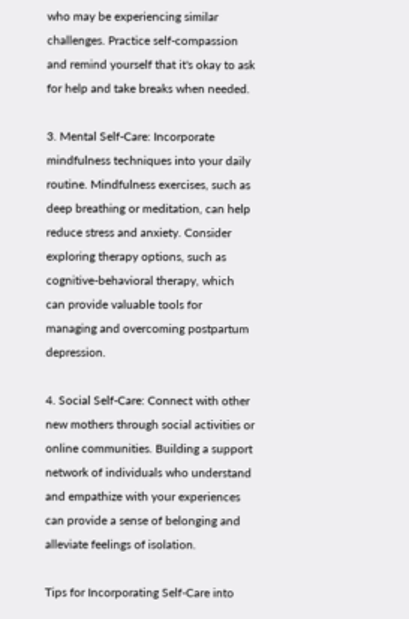who may be experiencing similar challenges. Practice self-compassion and remind yourself that it's okay to ask for help and take breaks when needed.

3. Mental Self-Care: Incorporate mindfulness techniques into your daily routine. Mindfulness exercises, such as deep breathing or meditation, can help reduce stress and anxiety. Consider exploring therapy options, such as cognitive-behavioral therapy, which can provide valuable tools for managing and overcoming postpartum depression.

4. Social Self-Care: Connect with other new mothers through social activities or online communities. Building a support network of individuals who understand and empathize with your experiences can provide a sense of belonging and alleviate feelings of isolation.

Tips for Incorporating Self-Care into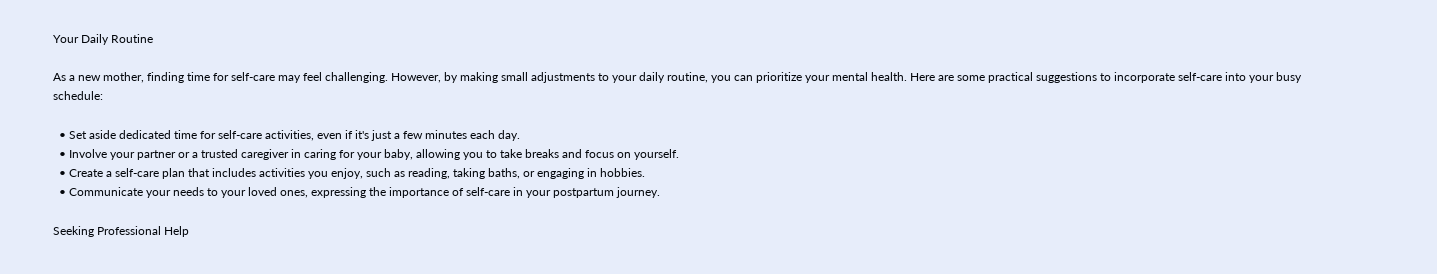Your Daily Routine

As a new mother, finding time for self-care may feel challenging. However, by making small adjustments to your daily routine, you can prioritize your mental health. Here are some practical suggestions to incorporate self-care into your busy schedule:

  • Set aside dedicated time for self-care activities, even if it's just a few minutes each day.
  • Involve your partner or a trusted caregiver in caring for your baby, allowing you to take breaks and focus on yourself.
  • Create a self-care plan that includes activities you enjoy, such as reading, taking baths, or engaging in hobbies.
  • Communicate your needs to your loved ones, expressing the importance of self-care in your postpartum journey.

Seeking Professional Help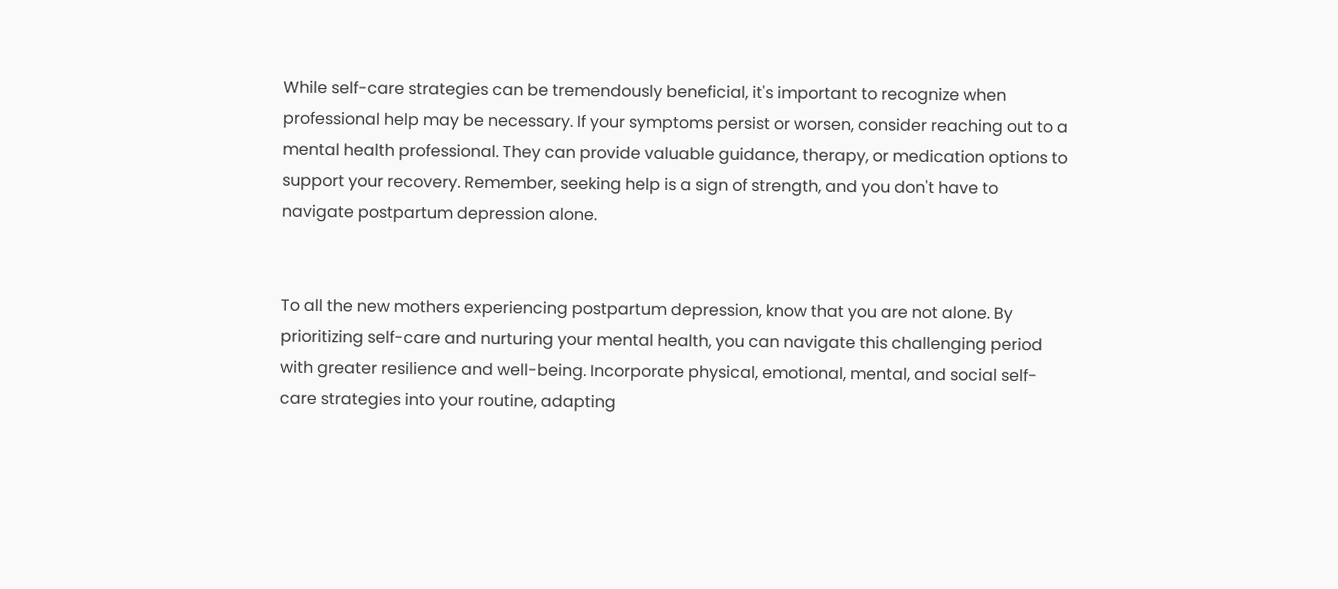While self-care strategies can be tremendously beneficial, it's important to recognize when professional help may be necessary. If your symptoms persist or worsen, consider reaching out to a mental health professional. They can provide valuable guidance, therapy, or medication options to support your recovery. Remember, seeking help is a sign of strength, and you don't have to navigate postpartum depression alone.


To all the new mothers experiencing postpartum depression, know that you are not alone. By prioritizing self-care and nurturing your mental health, you can navigate this challenging period with greater resilience and well-being. Incorporate physical, emotional, mental, and social self-care strategies into your routine, adapting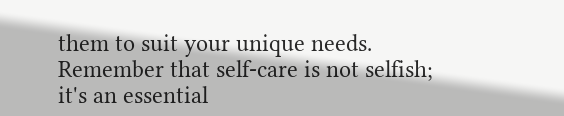them to suit your unique needs. Remember that self-care is not selfish; it's an essential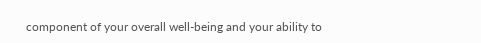component of your overall well-being and your ability to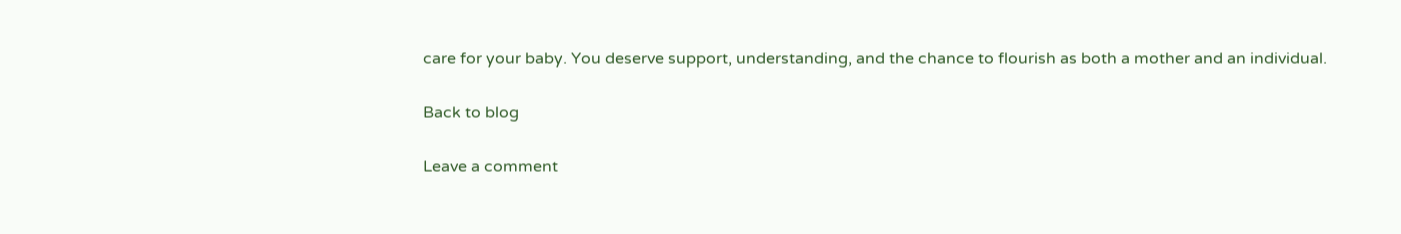care for your baby. You deserve support, understanding, and the chance to flourish as both a mother and an individual.

Back to blog

Leave a comment